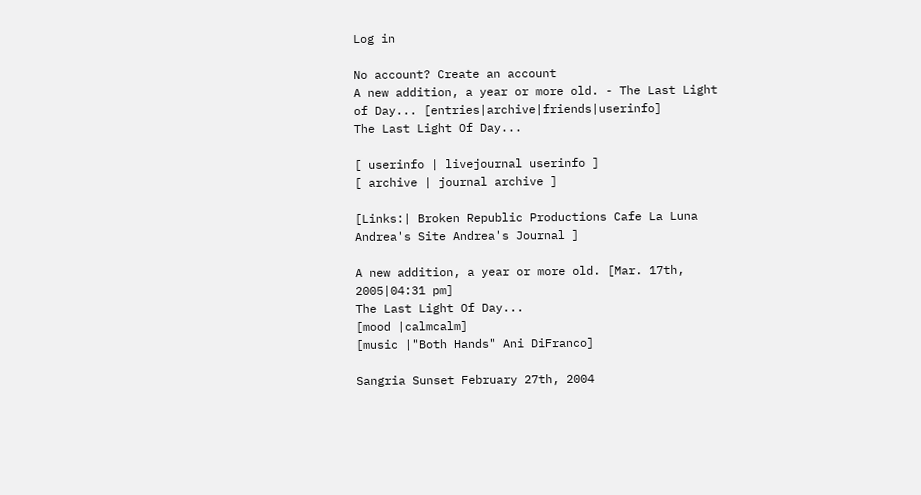Log in

No account? Create an account
A new addition, a year or more old. - The Last Light of Day... [entries|archive|friends|userinfo]
The Last Light Of Day...

[ userinfo | livejournal userinfo ]
[ archive | journal archive ]

[Links:| Broken Republic Productions Cafe La Luna Andrea's Site Andrea's Journal ]

A new addition, a year or more old. [Mar. 17th, 2005|04:31 pm]
The Last Light Of Day...
[mood |calmcalm]
[music |"Both Hands" Ani DiFranco]

Sangria Sunset February 27th, 2004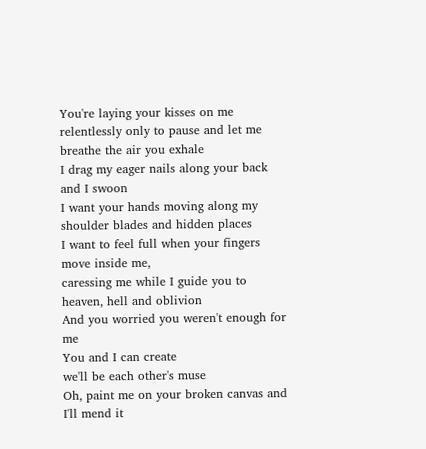You're laying your kisses on me relentlessly only to pause and let me breathe the air you exhale
I drag my eager nails along your back
and I swoon
I want your hands moving along my shoulder blades and hidden places
I want to feel full when your fingers move inside me,
caressing me while I guide you to
heaven, hell and oblivion
And you worried you weren't enough for me
You and I can create
we'll be each other's muse
Oh, paint me on your broken canvas and I'll mend it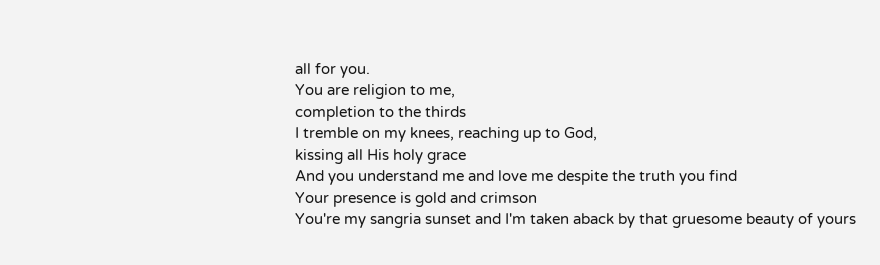all for you.
You are religion to me,
completion to the thirds
I tremble on my knees, reaching up to God,
kissing all His holy grace
And you understand me and love me despite the truth you find
Your presence is gold and crimson
You're my sangria sunset and I'm taken aback by that gruesome beauty of yours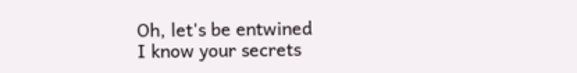Oh, let's be entwined
I know your secrets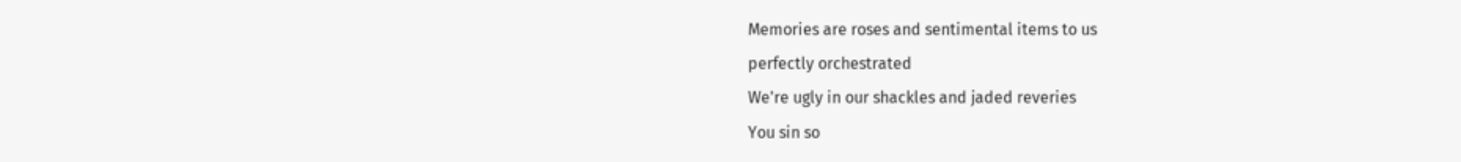Memories are roses and sentimental items to us
perfectly orchestrated
We're ugly in our shackles and jaded reveries
You sin so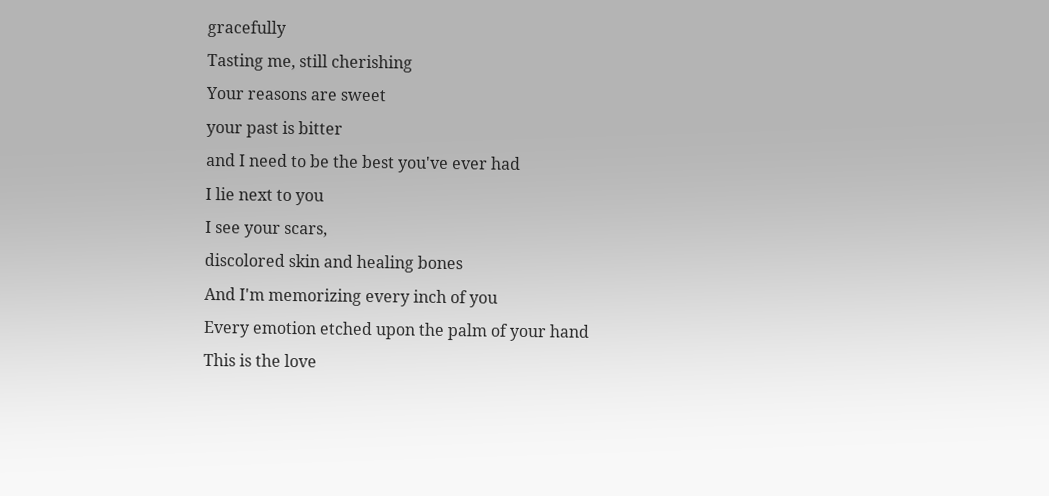gracefully
Tasting me, still cherishing
Your reasons are sweet
your past is bitter
and I need to be the best you've ever had
I lie next to you
I see your scars,
discolored skin and healing bones
And I'm memorizing every inch of you
Every emotion etched upon the palm of your hand
This is the love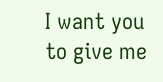I want you to give me